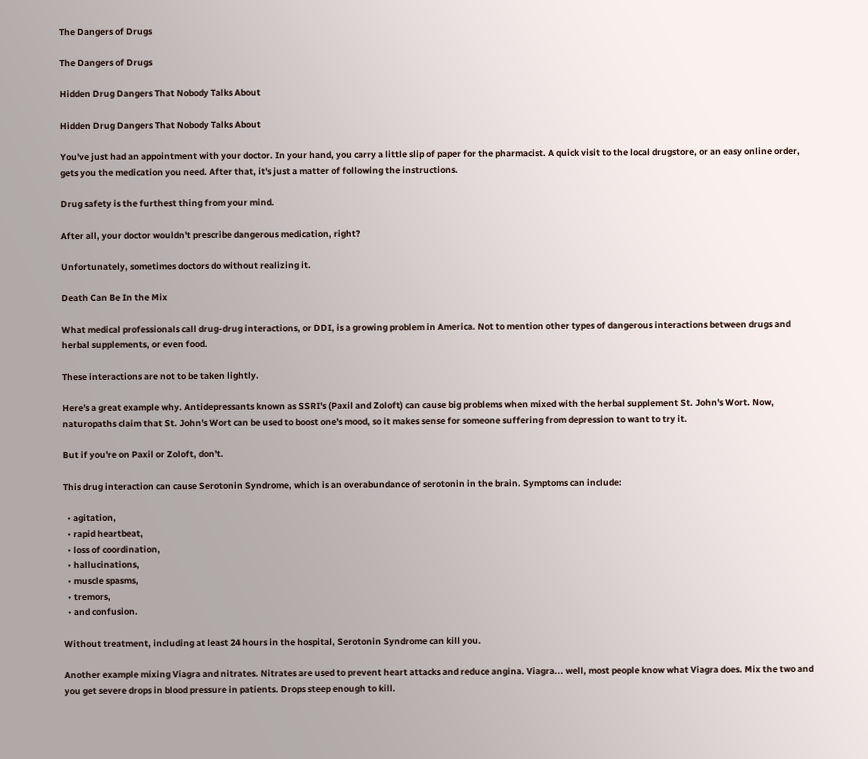The Dangers of Drugs

The Dangers of Drugs

Hidden Drug Dangers That Nobody Talks About

Hidden Drug Dangers That Nobody Talks About

You've just had an appointment with your doctor. In your hand, you carry a little slip of paper for the pharmacist. A quick visit to the local drugstore, or an easy online order, gets you the medication you need. After that, it's just a matter of following the instructions.

Drug safety is the furthest thing from your mind.

After all, your doctor wouldn't prescribe dangerous medication, right?

Unfortunately, sometimes doctors do without realizing it.

Death Can Be In the Mix

What medical professionals call drug-drug interactions, or DDI, is a growing problem in America. Not to mention other types of dangerous interactions between drugs and herbal supplements, or even food.

These interactions are not to be taken lightly.

Here's a great example why. Antidepressants known as SSRI's (Paxil and Zoloft) can cause big problems when mixed with the herbal supplement St. John's Wort. Now, naturopaths claim that St. John's Wort can be used to boost one's mood, so it makes sense for someone suffering from depression to want to try it.

But if you're on Paxil or Zoloft, don't.

This drug interaction can cause Serotonin Syndrome, which is an overabundance of serotonin in the brain. Symptoms can include:

  • agitation,
  • rapid heartbeat,
  • loss of coordination,
  • hallucinations,
  • muscle spasms,
  • tremors,
  • and confusion.

Without treatment, including at least 24 hours in the hospital, Serotonin Syndrome can kill you.

Another example mixing Viagra and nitrates. Nitrates are used to prevent heart attacks and reduce angina. Viagra... well, most people know what Viagra does. Mix the two and you get severe drops in blood pressure in patients. Drops steep enough to kill.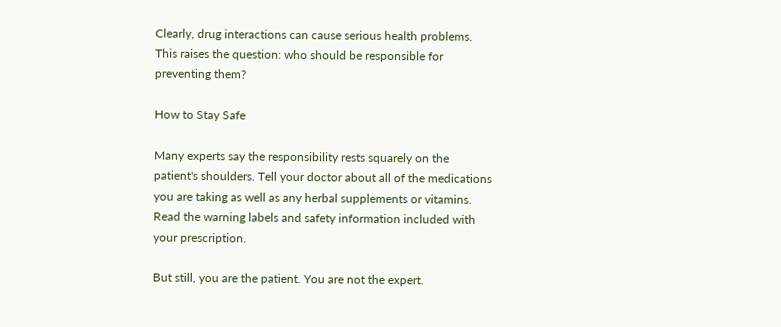Clearly, drug interactions can cause serious health problems. This raises the question: who should be responsible for preventing them?

How to Stay Safe

Many experts say the responsibility rests squarely on the patient's shoulders. Tell your doctor about all of the medications you are taking as well as any herbal supplements or vitamins. Read the warning labels and safety information included with your prescription.

But still, you are the patient. You are not the expert.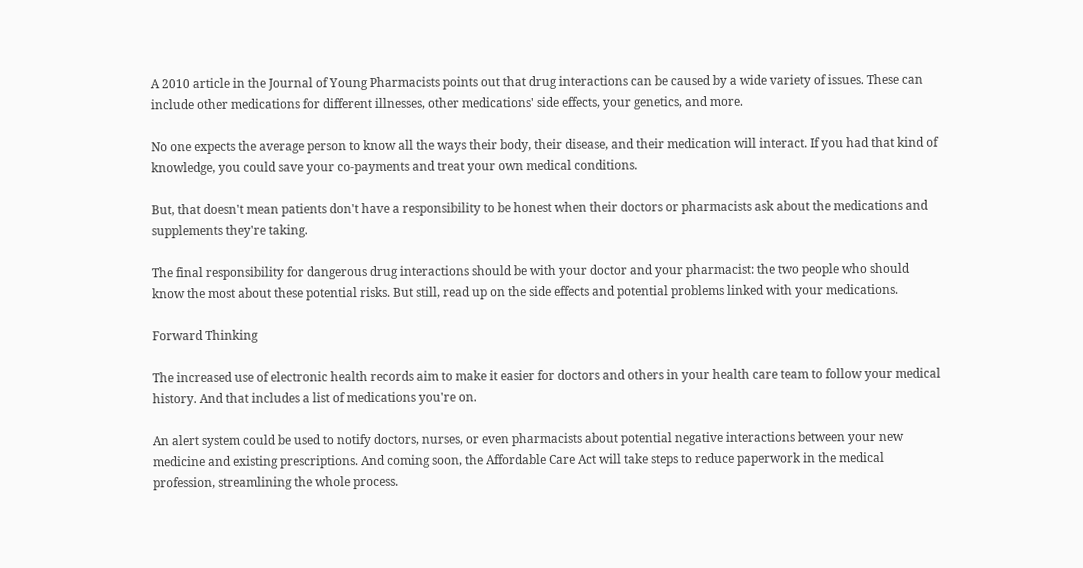A 2010 article in the Journal of Young Pharmacists points out that drug interactions can be caused by a wide variety of issues. These can include other medications for different illnesses, other medications' side effects, your genetics, and more.

No one expects the average person to know all the ways their body, their disease, and their medication will interact. If you had that kind of knowledge, you could save your co-payments and treat your own medical conditions.

But, that doesn't mean patients don't have a responsibility to be honest when their doctors or pharmacists ask about the medications and supplements they're taking.

The final responsibility for dangerous drug interactions should be with your doctor and your pharmacist: the two people who should know the most about these potential risks. But still, read up on the side effects and potential problems linked with your medications.

Forward Thinking

The increased use of electronic health records aim to make it easier for doctors and others in your health care team to follow your medical history. And that includes a list of medications you're on.

An alert system could be used to notify doctors, nurses, or even pharmacists about potential negative interactions between your new medicine and existing prescriptions. And coming soon, the Affordable Care Act will take steps to reduce paperwork in the medical profession, streamlining the whole process.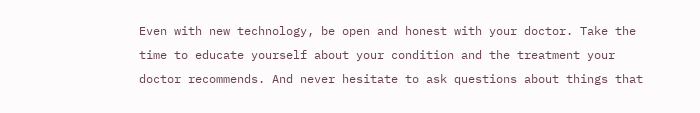Even with new technology, be open and honest with your doctor. Take the time to educate yourself about your condition and the treatment your doctor recommends. And never hesitate to ask questions about things that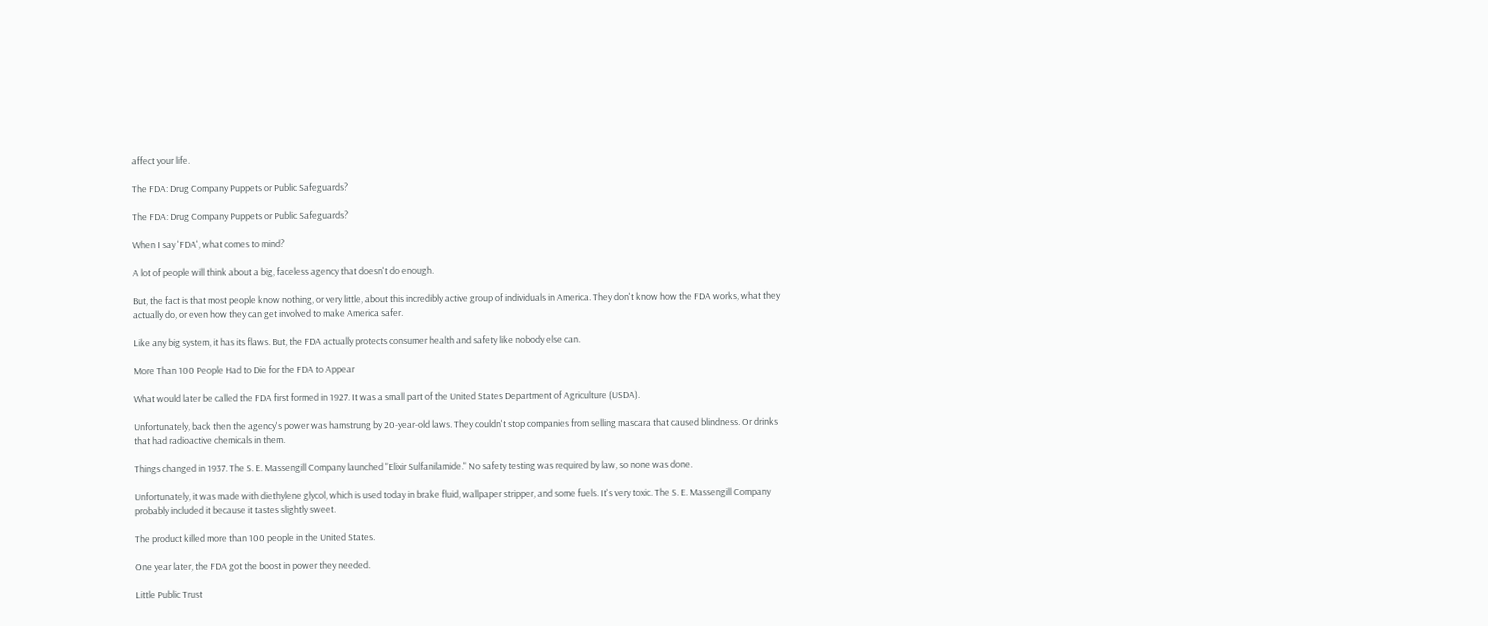affect your life.

The FDA: Drug Company Puppets or Public Safeguards?

The FDA: Drug Company Puppets or Public Safeguards?

When I say 'FDA', what comes to mind?

A lot of people will think about a big, faceless agency that doesn't do enough.

But, the fact is that most people know nothing, or very little, about this incredibly active group of individuals in America. They don't know how the FDA works, what they actually do, or even how they can get involved to make America safer.

Like any big system, it has its flaws. But, the FDA actually protects consumer health and safety like nobody else can.

More Than 100 People Had to Die for the FDA to Appear

What would later be called the FDA first formed in 1927. It was a small part of the United States Department of Agriculture (USDA).

Unfortunately, back then the agency's power was hamstrung by 20-year-old laws. They couldn't stop companies from selling mascara that caused blindness. Or drinks that had radioactive chemicals in them.

Things changed in 1937. The S. E. Massengill Company launched "Elixir Sulfanilamide." No safety testing was required by law, so none was done.

Unfortunately, it was made with diethylene glycol, which is used today in brake fluid, wallpaper stripper, and some fuels. It's very toxic. The S. E. Massengill Company probably included it because it tastes slightly sweet.

The product killed more than 100 people in the United States.

One year later, the FDA got the boost in power they needed.

Little Public Trust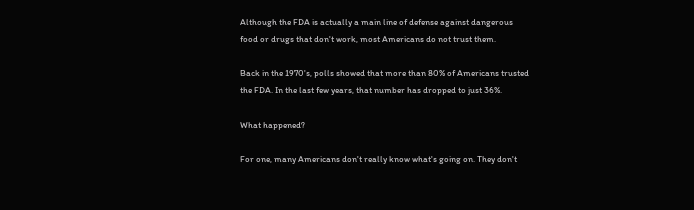Although the FDA is actually a main line of defense against dangerous food or drugs that don't work, most Americans do not trust them.

Back in the 1970's, polls showed that more than 80% of Americans trusted the FDA. In the last few years, that number has dropped to just 36%.

What happened?

For one, many Americans don't really know what's going on. They don't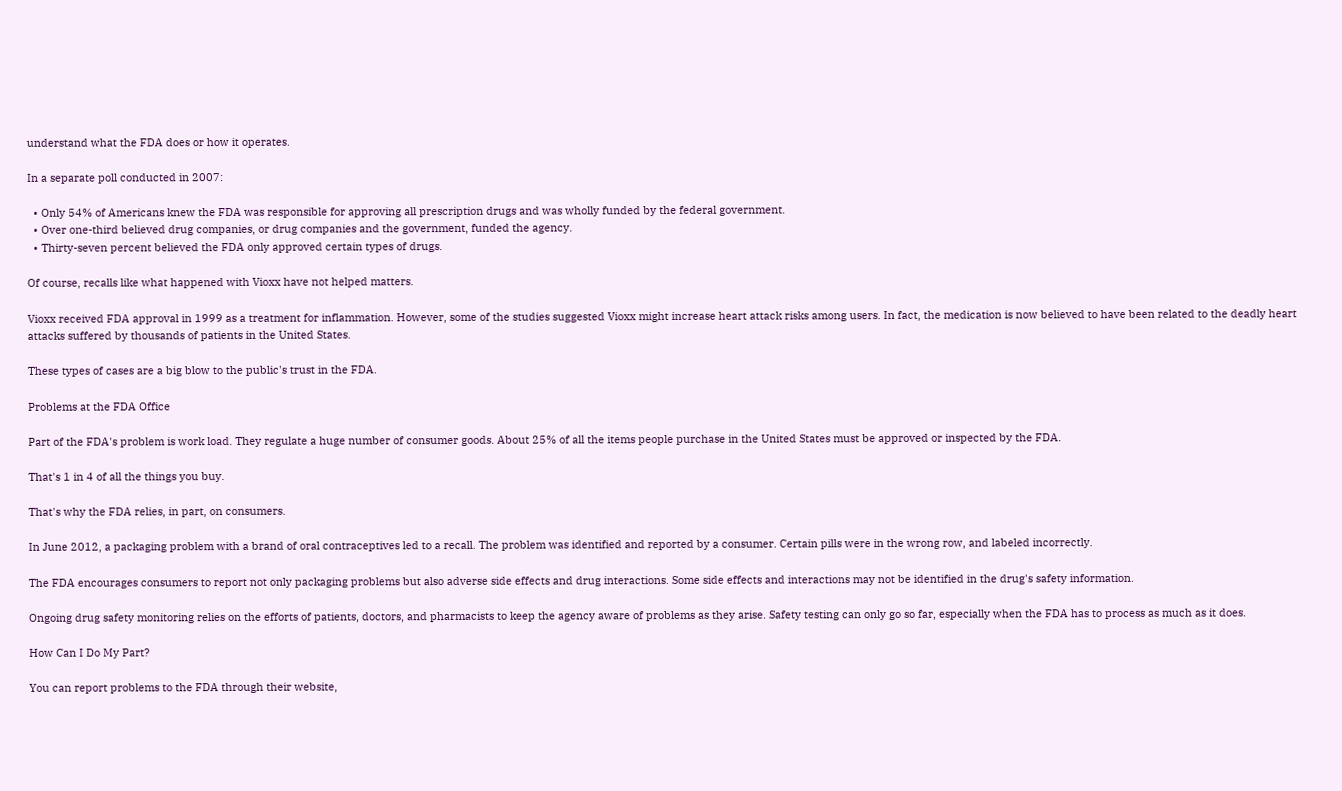understand what the FDA does or how it operates.

In a separate poll conducted in 2007:

  • Only 54% of Americans knew the FDA was responsible for approving all prescription drugs and was wholly funded by the federal government.
  • Over one-third believed drug companies, or drug companies and the government, funded the agency.
  • Thirty-seven percent believed the FDA only approved certain types of drugs.

Of course, recalls like what happened with Vioxx have not helped matters.

Vioxx received FDA approval in 1999 as a treatment for inflammation. However, some of the studies suggested Vioxx might increase heart attack risks among users. In fact, the medication is now believed to have been related to the deadly heart attacks suffered by thousands of patients in the United States.

These types of cases are a big blow to the public's trust in the FDA.

Problems at the FDA Office

Part of the FDA's problem is work load. They regulate a huge number of consumer goods. About 25% of all the items people purchase in the United States must be approved or inspected by the FDA.

That's 1 in 4 of all the things you buy.

That's why the FDA relies, in part, on consumers.

In June 2012, a packaging problem with a brand of oral contraceptives led to a recall. The problem was identified and reported by a consumer. Certain pills were in the wrong row, and labeled incorrectly.

The FDA encourages consumers to report not only packaging problems but also adverse side effects and drug interactions. Some side effects and interactions may not be identified in the drug's safety information.

Ongoing drug safety monitoring relies on the efforts of patients, doctors, and pharmacists to keep the agency aware of problems as they arise. Safety testing can only go so far, especially when the FDA has to process as much as it does.

How Can I Do My Part?

You can report problems to the FDA through their website,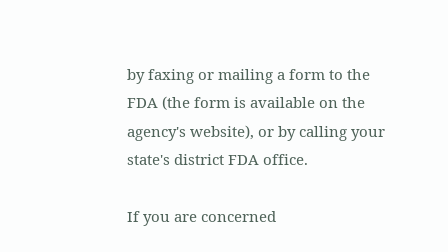by faxing or mailing a form to the FDA (the form is available on the agency's website), or by calling your state's district FDA office.

If you are concerned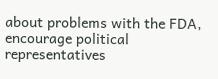about problems with the FDA, encourage political representatives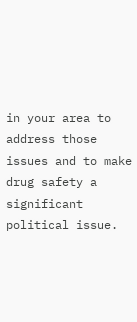in your area to address those issues and to make drug safety a significant political issue.